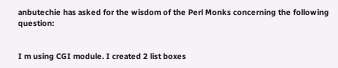anbutechie has asked for the wisdom of the Perl Monks concerning the following question:


I m using CGI module. I created 2 list boxes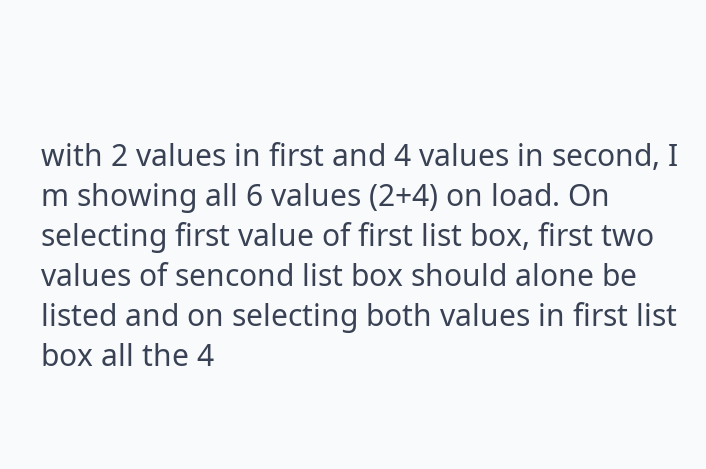with 2 values in first and 4 values in second, I m showing all 6 values (2+4) on load. On selecting first value of first list box, first two values of sencond list box should alone be listed and on selecting both values in first list box all the 4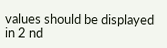values should be displayed in 2 nd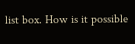list box. How is it possible